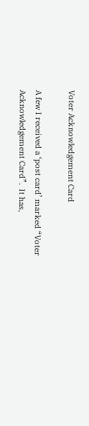Voter Acknowledgement Card

A few I received a ‘post card’ marked “Voter Acknowledgement Card”.  It has,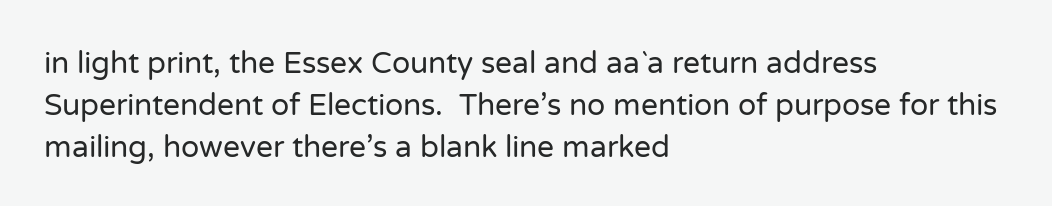in light print, the Essex County seal and aa`a return address Superintendent of Elections.  There’s no mention of purpose for this mailing, however there’s a blank line marked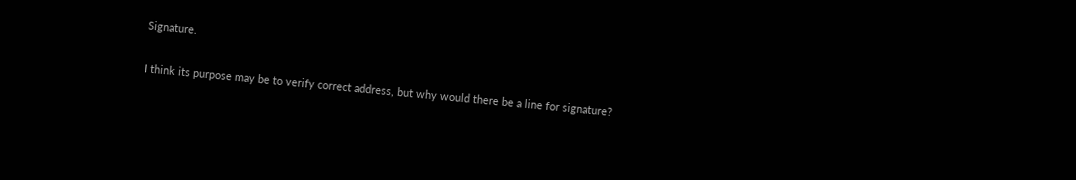Signature.

I think its purpose may be to verify correct address, but why would there be a line for signature?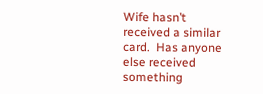Wife hasn’t received a similar card.  Has anyone else received something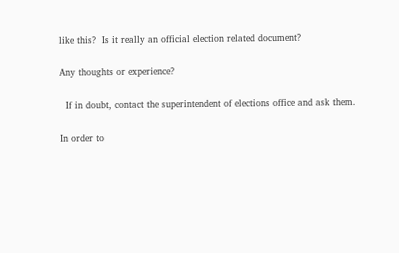like this?  Is it really an official election related document?

Any thoughts or experience?

  If in doubt, contact the superintendent of elections office and ask them.

In order to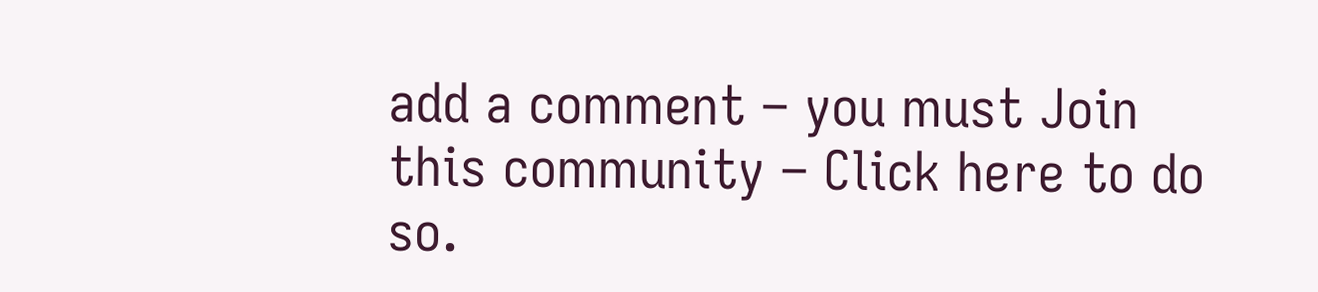add a comment – you must Join this community – Click here to do so.